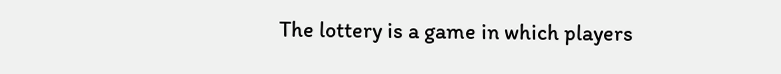The lottery is a game in which players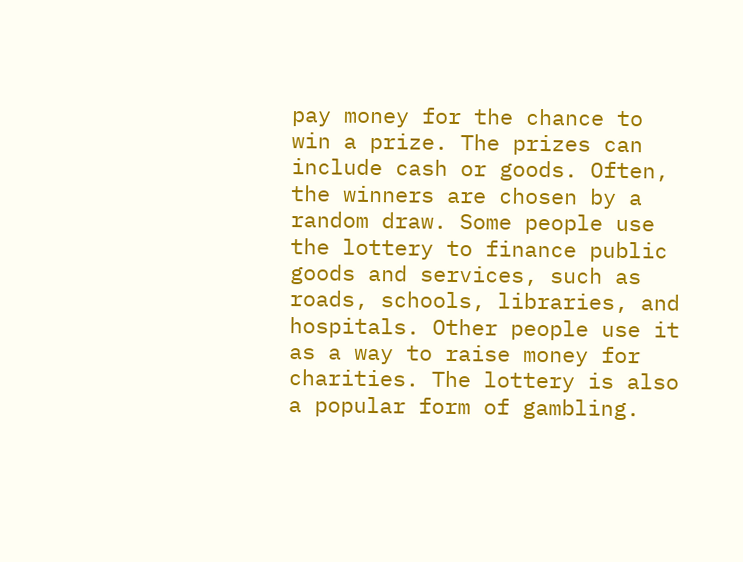pay money for the chance to win a prize. The prizes can include cash or goods. Often, the winners are chosen by a random draw. Some people use the lottery to finance public goods and services, such as roads, schools, libraries, and hospitals. Other people use it as a way to raise money for charities. The lottery is also a popular form of gambling.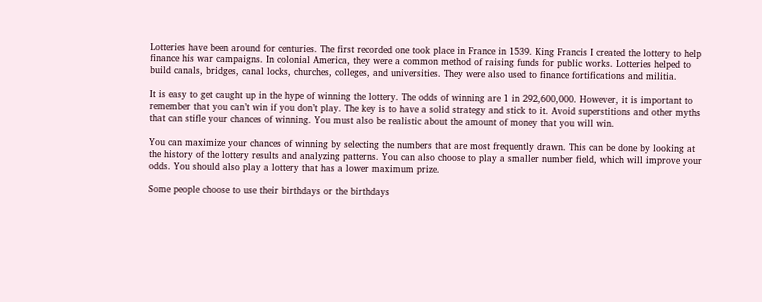Lotteries have been around for centuries. The first recorded one took place in France in 1539. King Francis I created the lottery to help finance his war campaigns. In colonial America, they were a common method of raising funds for public works. Lotteries helped to build canals, bridges, canal locks, churches, colleges, and universities. They were also used to finance fortifications and militia.

It is easy to get caught up in the hype of winning the lottery. The odds of winning are 1 in 292,600,000. However, it is important to remember that you can’t win if you don’t play. The key is to have a solid strategy and stick to it. Avoid superstitions and other myths that can stifle your chances of winning. You must also be realistic about the amount of money that you will win.

You can maximize your chances of winning by selecting the numbers that are most frequently drawn. This can be done by looking at the history of the lottery results and analyzing patterns. You can also choose to play a smaller number field, which will improve your odds. You should also play a lottery that has a lower maximum prize.

Some people choose to use their birthdays or the birthdays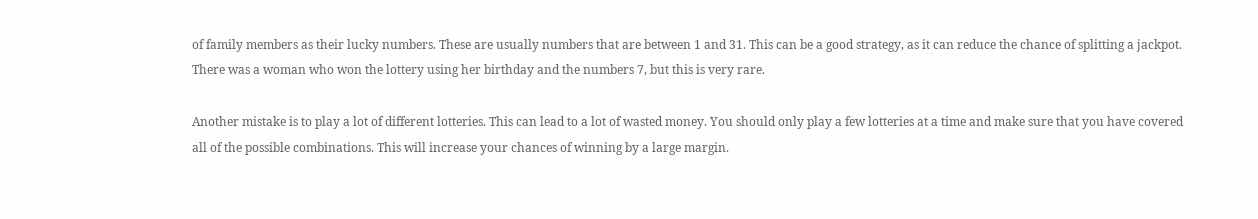of family members as their lucky numbers. These are usually numbers that are between 1 and 31. This can be a good strategy, as it can reduce the chance of splitting a jackpot. There was a woman who won the lottery using her birthday and the numbers 7, but this is very rare.

Another mistake is to play a lot of different lotteries. This can lead to a lot of wasted money. You should only play a few lotteries at a time and make sure that you have covered all of the possible combinations. This will increase your chances of winning by a large margin.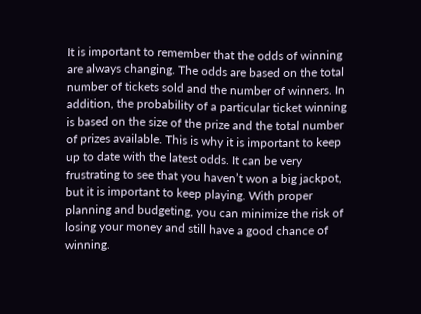It is important to remember that the odds of winning are always changing. The odds are based on the total number of tickets sold and the number of winners. In addition, the probability of a particular ticket winning is based on the size of the prize and the total number of prizes available. This is why it is important to keep up to date with the latest odds. It can be very frustrating to see that you haven’t won a big jackpot, but it is important to keep playing. With proper planning and budgeting, you can minimize the risk of losing your money and still have a good chance of winning.